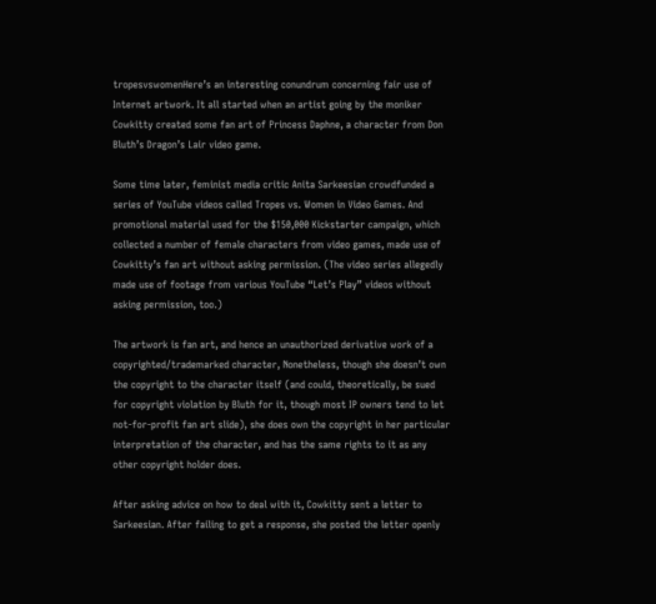tropesvswomenHere’s an interesting conundrum concerning fair use of Internet artwork. It all started when an artist going by the moniker Cowkitty created some fan art of Princess Daphne, a character from Don Bluth’s Dragon’s Lair video game.

Some time later, feminist media critic Anita Sarkeesian crowdfunded a series of YouTube videos called Tropes vs. Women in Video Games. And promotional material used for the $150,000 Kickstarter campaign, which collected a number of female characters from video games, made use of Cowkitty’s fan art without asking permission. (The video series allegedly made use of footage from various YouTube “Let’s Play” videos without asking permission, too.)

The artwork is fan art, and hence an unauthorized derivative work of a copyrighted/trademarked character, Nonetheless, though she doesn’t own the copyright to the character itself (and could, theoretically, be sued for copyright violation by Bluth for it, though most IP owners tend to let not-for-profit fan art slide), she does own the copyright in her particular interpretation of the character, and has the same rights to it as any other copyright holder does.

After asking advice on how to deal with it, Cowkitty sent a letter to Sarkeesian. After failing to get a response, she posted the letter openly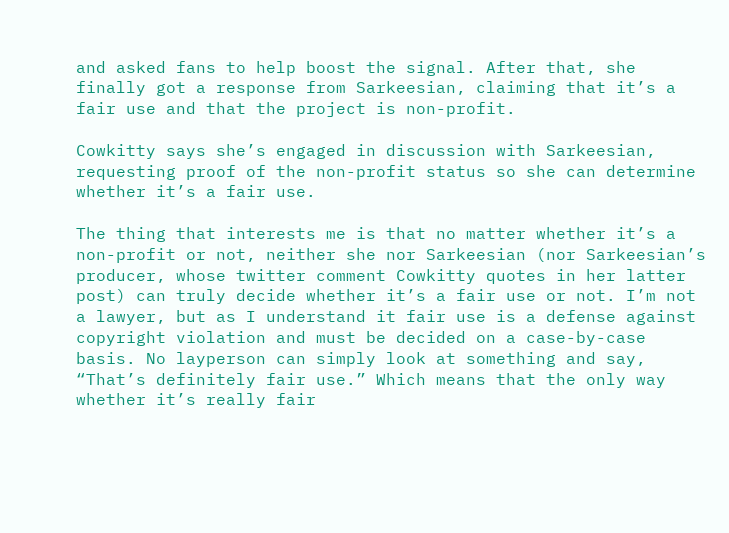and asked fans to help boost the signal. After that, she finally got a response from Sarkeesian, claiming that it’s a fair use and that the project is non-profit.

Cowkitty says she’s engaged in discussion with Sarkeesian, requesting proof of the non-profit status so she can determine whether it’s a fair use.

The thing that interests me is that no matter whether it’s a non-profit or not, neither she nor Sarkeesian (nor Sarkeesian’s producer, whose twitter comment Cowkitty quotes in her latter post) can truly decide whether it’s a fair use or not. I’m not a lawyer, but as I understand it fair use is a defense against copyright violation and must be decided on a case-by-case basis. No layperson can simply look at something and say, “That’s definitely fair use.” Which means that the only way whether it’s really fair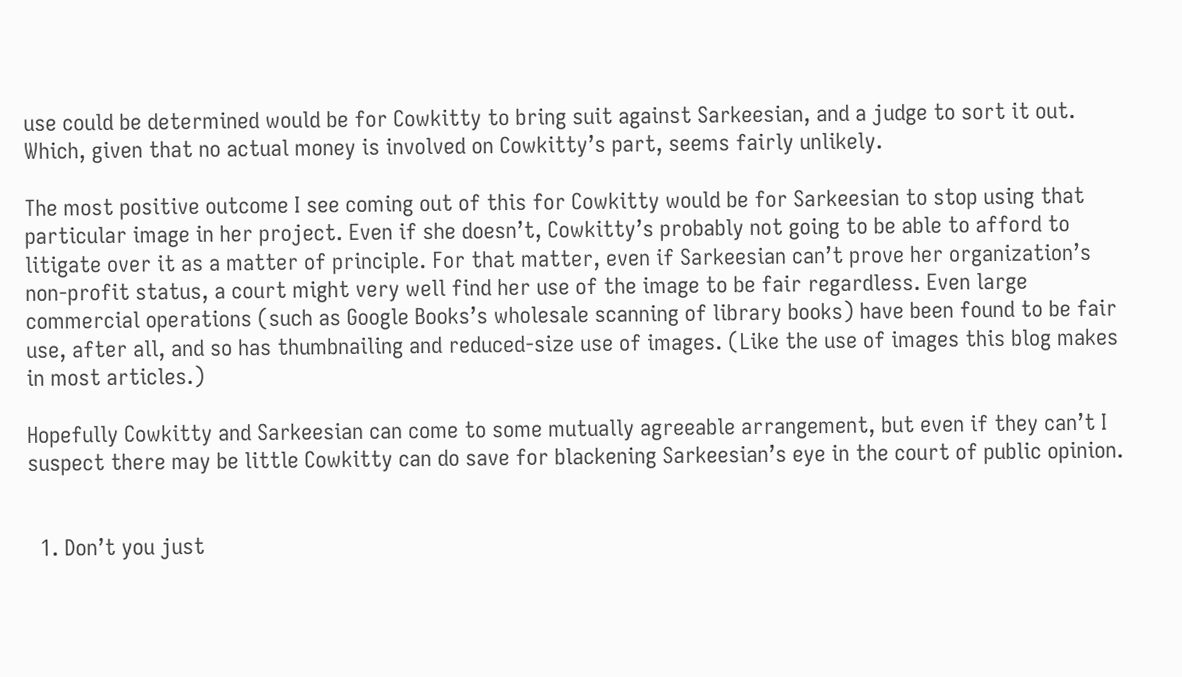use could be determined would be for Cowkitty to bring suit against Sarkeesian, and a judge to sort it out. Which, given that no actual money is involved on Cowkitty’s part, seems fairly unlikely.

The most positive outcome I see coming out of this for Cowkitty would be for Sarkeesian to stop using that particular image in her project. Even if she doesn’t, Cowkitty’s probably not going to be able to afford to litigate over it as a matter of principle. For that matter, even if Sarkeesian can’t prove her organization’s non-profit status, a court might very well find her use of the image to be fair regardless. Even large commercial operations (such as Google Books’s wholesale scanning of library books) have been found to be fair use, after all, and so has thumbnailing and reduced-size use of images. (Like the use of images this blog makes in most articles.)

Hopefully Cowkitty and Sarkeesian can come to some mutually agreeable arrangement, but even if they can’t I suspect there may be little Cowkitty can do save for blackening Sarkeesian’s eye in the court of public opinion.


  1. Don’t you just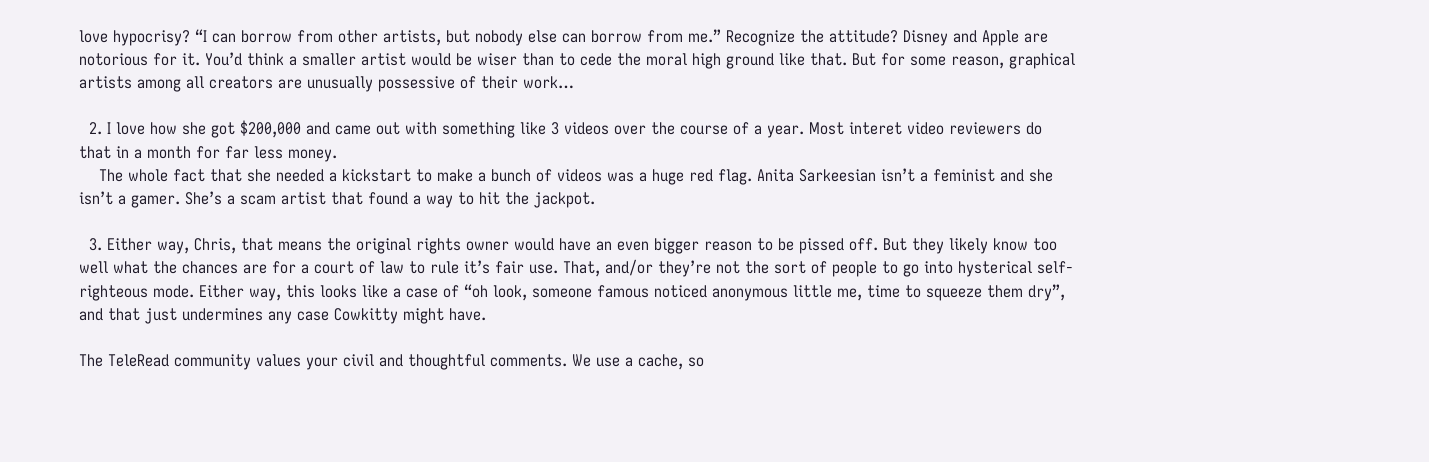love hypocrisy? “I can borrow from other artists, but nobody else can borrow from me.” Recognize the attitude? Disney and Apple are notorious for it. You’d think a smaller artist would be wiser than to cede the moral high ground like that. But for some reason, graphical artists among all creators are unusually possessive of their work…

  2. I love how she got $200,000 and came out with something like 3 videos over the course of a year. Most interet video reviewers do that in a month for far less money.
    The whole fact that she needed a kickstart to make a bunch of videos was a huge red flag. Anita Sarkeesian isn’t a feminist and she isn’t a gamer. She’s a scam artist that found a way to hit the jackpot.

  3. Either way, Chris, that means the original rights owner would have an even bigger reason to be pissed off. But they likely know too well what the chances are for a court of law to rule it’s fair use. That, and/or they’re not the sort of people to go into hysterical self-righteous mode. Either way, this looks like a case of “oh look, someone famous noticed anonymous little me, time to squeeze them dry”, and that just undermines any case Cowkitty might have.

The TeleRead community values your civil and thoughtful comments. We use a cache, so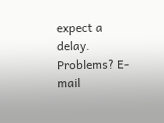expect a delay. Problems? E-mail